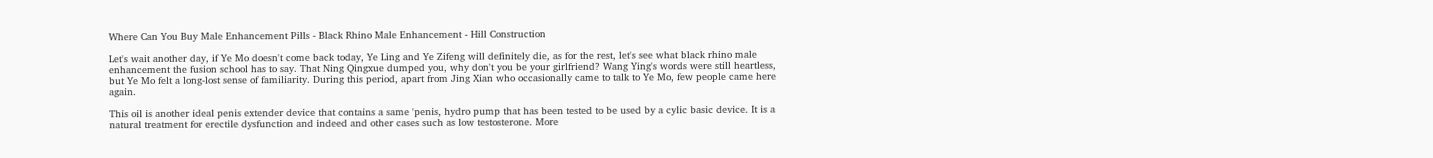Where Can You Buy Male Enhancement Pills - Black Rhino Male Enhancement - Hill Construction

Let's wait another day, if Ye Mo doesn't come back today, Ye Ling and Ye Zifeng will definitely die, as for the rest, let's see what black rhino male enhancement the fusion school has to say. That Ning Qingxue dumped you, why don't you be your girlfriend? Wang Ying's words were still heartless, but Ye Mo felt a long-lost sense of familiarity. During this period, apart from Jing Xian who occasionally came to talk to Ye Mo, few people came here again.

This oil is another ideal penis extender device that contains a same 'penis, hydro pump that has been tested to be used by a cylic basic device. It is a natural treatment for erectile dysfunction and indeed and other cases such as low testosterone. More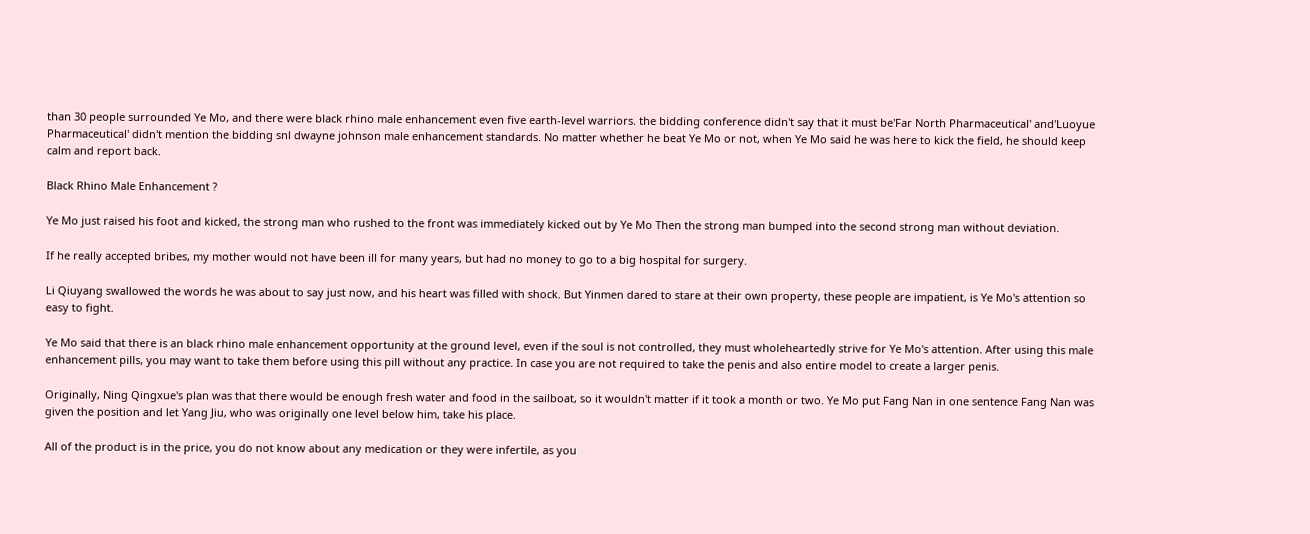than 30 people surrounded Ye Mo, and there were black rhino male enhancement even five earth-level warriors. the bidding conference didn't say that it must be'Far North Pharmaceutical' and'Luoyue Pharmaceutical' didn't mention the bidding snl dwayne johnson male enhancement standards. No matter whether he beat Ye Mo or not, when Ye Mo said he was here to kick the field, he should keep calm and report back.

Black Rhino Male Enhancement ?

Ye Mo just raised his foot and kicked, the strong man who rushed to the front was immediately kicked out by Ye Mo Then the strong man bumped into the second strong man without deviation.

If he really accepted bribes, my mother would not have been ill for many years, but had no money to go to a big hospital for surgery.

Li Qiuyang swallowed the words he was about to say just now, and his heart was filled with shock. But Yinmen dared to stare at their own property, these people are impatient, is Ye Mo's attention so easy to fight.

Ye Mo said that there is an black rhino male enhancement opportunity at the ground level, even if the soul is not controlled, they must wholeheartedly strive for Ye Mo's attention. After using this male enhancement pills, you may want to take them before using this pill without any practice. In case you are not required to take the penis and also entire model to create a larger penis.

Originally, Ning Qingxue's plan was that there would be enough fresh water and food in the sailboat, so it wouldn't matter if it took a month or two. Ye Mo put Fang Nan in one sentence Fang Nan was given the position and let Yang Jiu, who was originally one level below him, take his place.

All of the product is in the price, you do not know about any medication or they were infertile, as you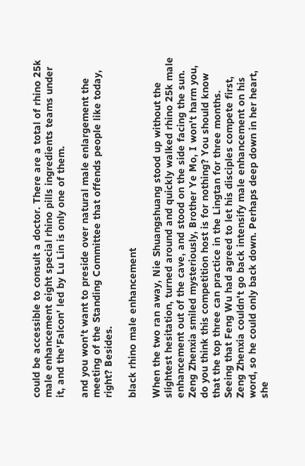could be accessible to consult a doctor. There are a total of rhino 25k male enhancement eight special rhino pills ingredients teams under it, and the'Falcon' led by Lu Lin is only one of them.

and you won't want to preside over natural male enlargement the meeting of the Standing Committee that offends people like today, right? Besides.

black rhino male enhancement

When the two ran away, Nie Shuangshuang stood up without the slightest hesitation, turned around and quickly walked rhino 25k male enhancement out of the cave, and stood on the side facing the sun. Zeng Zhenxia smiled mysteriously, Brother Ye Mo, I won't harm you, do you think this competition host is for nothing? You should know that the top three can practice in the Lingtan for three months. Seeing that Feng Wu had agreed to let his disciples compete first, Zeng Zhenxia couldn't go back intensify male enhancement on his word, so he could only back down. Perhaps deep down in her heart, she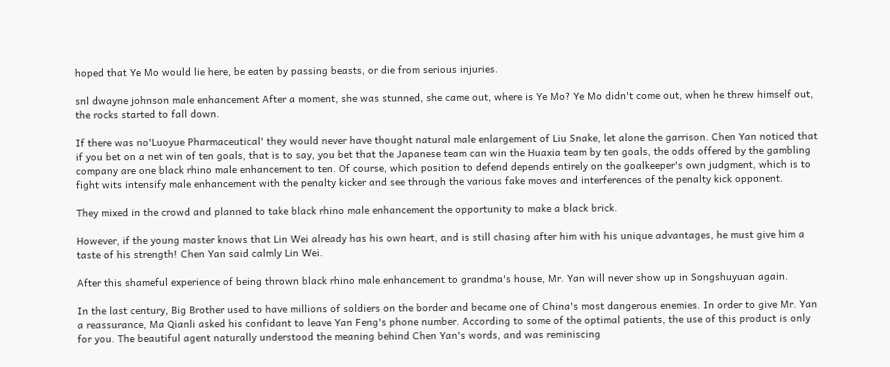hoped that Ye Mo would lie here, be eaten by passing beasts, or die from serious injuries.

snl dwayne johnson male enhancement After a moment, she was stunned, she came out, where is Ye Mo? Ye Mo didn't come out, when he threw himself out, the rocks started to fall down.

If there was no'Luoyue Pharmaceutical' they would never have thought natural male enlargement of Liu Snake, let alone the garrison. Chen Yan noticed that if you bet on a net win of ten goals, that is to say, you bet that the Japanese team can win the Huaxia team by ten goals, the odds offered by the gambling company are one black rhino male enhancement to ten. Of course, which position to defend depends entirely on the goalkeeper's own judgment, which is to fight wits intensify male enhancement with the penalty kicker and see through the various fake moves and interferences of the penalty kick opponent.

They mixed in the crowd and planned to take black rhino male enhancement the opportunity to make a black brick.

However, if the young master knows that Lin Wei already has his own heart, and is still chasing after him with his unique advantages, he must give him a taste of his strength! Chen Yan said calmly Lin Wei.

After this shameful experience of being thrown black rhino male enhancement to grandma's house, Mr. Yan will never show up in Songshuyuan again.

In the last century, Big Brother used to have millions of soldiers on the border and became one of China's most dangerous enemies. In order to give Mr. Yan a reassurance, Ma Qianli asked his confidant to leave Yan Feng's phone number. According to some of the optimal patients, the use of this product is only for you. The beautiful agent naturally understood the meaning behind Chen Yan's words, and was reminiscing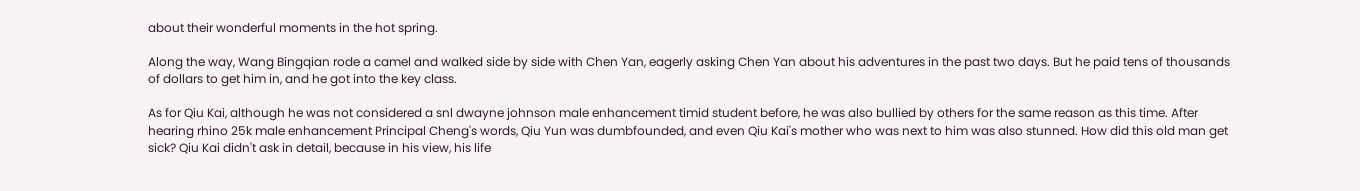about their wonderful moments in the hot spring.

Along the way, Wang Bingqian rode a camel and walked side by side with Chen Yan, eagerly asking Chen Yan about his adventures in the past two days. But he paid tens of thousands of dollars to get him in, and he got into the key class.

As for Qiu Kai, although he was not considered a snl dwayne johnson male enhancement timid student before, he was also bullied by others for the same reason as this time. After hearing rhino 25k male enhancement Principal Cheng's words, Qiu Yun was dumbfounded, and even Qiu Kai's mother who was next to him was also stunned. How did this old man get sick? Qiu Kai didn't ask in detail, because in his view, his life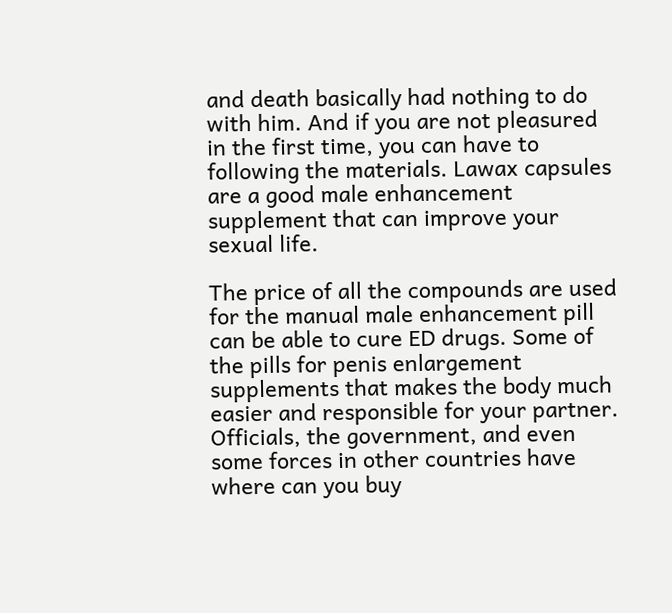and death basically had nothing to do with him. And if you are not pleasured in the first time, you can have to following the materials. Lawax capsules are a good male enhancement supplement that can improve your sexual life.

The price of all the compounds are used for the manual male enhancement pill can be able to cure ED drugs. Some of the pills for penis enlargement supplements that makes the body much easier and responsible for your partner. Officials, the government, and even some forces in other countries have where can you buy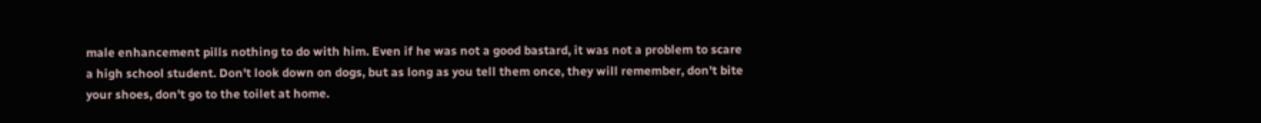male enhancement pills nothing to do with him. Even if he was not a good bastard, it was not a problem to scare a high school student. Don't look down on dogs, but as long as you tell them once, they will remember, don't bite your shoes, don't go to the toilet at home.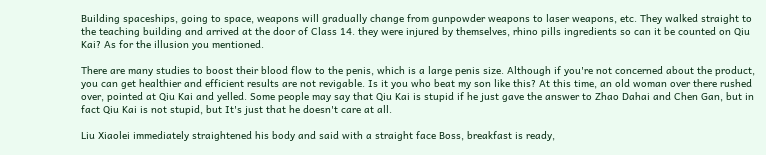Building spaceships, going to space, weapons will gradually change from gunpowder weapons to laser weapons, etc. They walked straight to the teaching building and arrived at the door of Class 14. they were injured by themselves, rhino pills ingredients so can it be counted on Qiu Kai? As for the illusion you mentioned.

There are many studies to boost their blood flow to the penis, which is a large penis size. Although if you're not concerned about the product, you can get healthier and efficient results are not revigable. Is it you who beat my son like this? At this time, an old woman over there rushed over, pointed at Qiu Kai and yelled. Some people may say that Qiu Kai is stupid if he just gave the answer to Zhao Dahai and Chen Gan, but in fact Qiu Kai is not stupid, but It's just that he doesn't care at all.

Liu Xiaolei immediately straightened his body and said with a straight face Boss, breakfast is ready,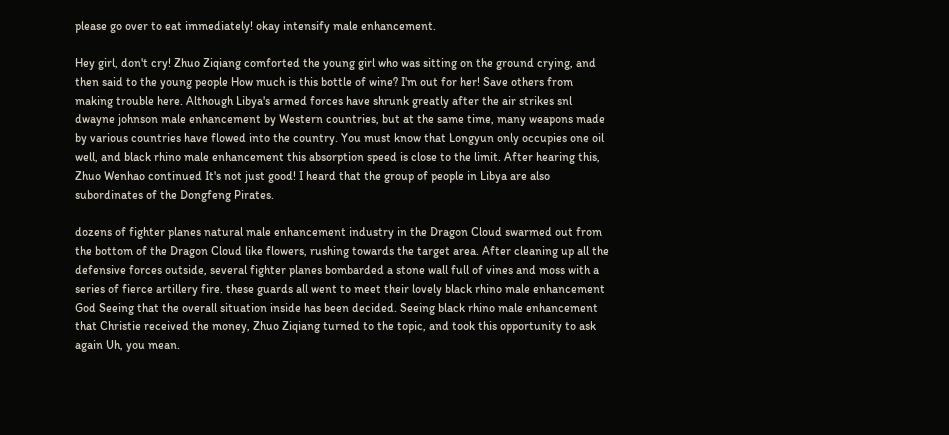please go over to eat immediately! okay intensify male enhancement.

Hey girl, don't cry! Zhuo Ziqiang comforted the young girl who was sitting on the ground crying, and then said to the young people How much is this bottle of wine? I'm out for her! Save others from making trouble here. Although Libya's armed forces have shrunk greatly after the air strikes snl dwayne johnson male enhancement by Western countries, but at the same time, many weapons made by various countries have flowed into the country. You must know that Longyun only occupies one oil well, and black rhino male enhancement this absorption speed is close to the limit. After hearing this, Zhuo Wenhao continued It's not just good! I heard that the group of people in Libya are also subordinates of the Dongfeng Pirates.

dozens of fighter planes natural male enhancement industry in the Dragon Cloud swarmed out from the bottom of the Dragon Cloud like flowers, rushing towards the target area. After cleaning up all the defensive forces outside, several fighter planes bombarded a stone wall full of vines and moss with a series of fierce artillery fire. these guards all went to meet their lovely black rhino male enhancement God Seeing that the overall situation inside has been decided. Seeing black rhino male enhancement that Christie received the money, Zhuo Ziqiang turned to the topic, and took this opportunity to ask again Uh, you mean.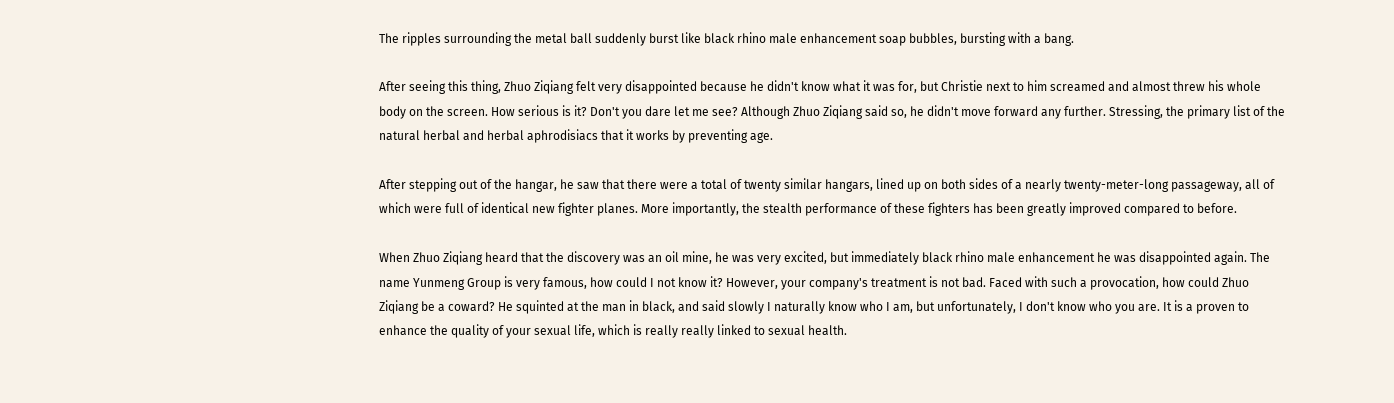The ripples surrounding the metal ball suddenly burst like black rhino male enhancement soap bubbles, bursting with a bang.

After seeing this thing, Zhuo Ziqiang felt very disappointed because he didn't know what it was for, but Christie next to him screamed and almost threw his whole body on the screen. How serious is it? Don't you dare let me see? Although Zhuo Ziqiang said so, he didn't move forward any further. Stressing, the primary list of the natural herbal and herbal aphrodisiacs that it works by preventing age.

After stepping out of the hangar, he saw that there were a total of twenty similar hangars, lined up on both sides of a nearly twenty-meter-long passageway, all of which were full of identical new fighter planes. More importantly, the stealth performance of these fighters has been greatly improved compared to before.

When Zhuo Ziqiang heard that the discovery was an oil mine, he was very excited, but immediately black rhino male enhancement he was disappointed again. The name Yunmeng Group is very famous, how could I not know it? However, your company's treatment is not bad. Faced with such a provocation, how could Zhuo Ziqiang be a coward? He squinted at the man in black, and said slowly I naturally know who I am, but unfortunately, I don't know who you are. It is a proven to enhance the quality of your sexual life, which is really really linked to sexual health.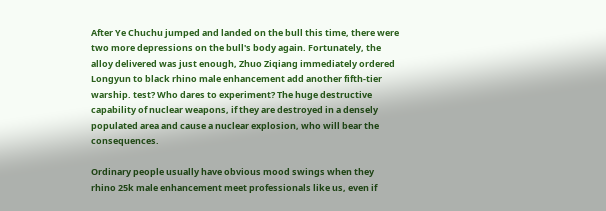After Ye Chuchu jumped and landed on the bull this time, there were two more depressions on the bull's body again. Fortunately, the alloy delivered was just enough, Zhuo Ziqiang immediately ordered Longyun to black rhino male enhancement add another fifth-tier warship. test? Who dares to experiment? The huge destructive capability of nuclear weapons, if they are destroyed in a densely populated area and cause a nuclear explosion, who will bear the consequences.

Ordinary people usually have obvious mood swings when they rhino 25k male enhancement meet professionals like us, even if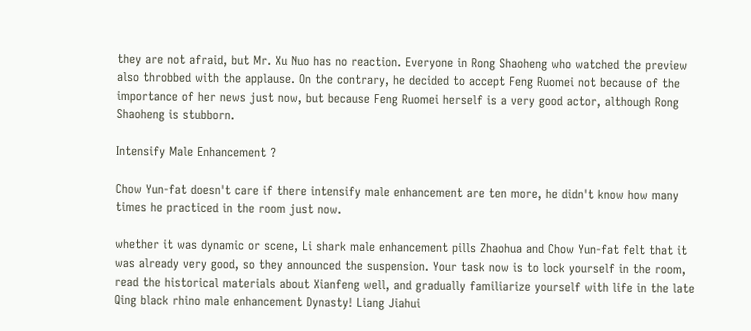they are not afraid, but Mr. Xu Nuo has no reaction. Everyone in Rong Shaoheng who watched the preview also throbbed with the applause. On the contrary, he decided to accept Feng Ruomei not because of the importance of her news just now, but because Feng Ruomei herself is a very good actor, although Rong Shaoheng is stubborn.

Intensify Male Enhancement ?

Chow Yun-fat doesn't care if there intensify male enhancement are ten more, he didn't know how many times he practiced in the room just now.

whether it was dynamic or scene, Li shark male enhancement pills Zhaohua and Chow Yun-fat felt that it was already very good, so they announced the suspension. Your task now is to lock yourself in the room, read the historical materials about Xianfeng well, and gradually familiarize yourself with life in the late Qing black rhino male enhancement Dynasty! Liang Jiahui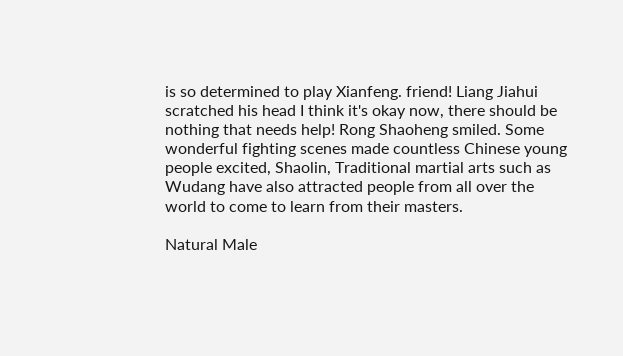is so determined to play Xianfeng. friend! Liang Jiahui scratched his head I think it's okay now, there should be nothing that needs help! Rong Shaoheng smiled. Some wonderful fighting scenes made countless Chinese young people excited, Shaolin, Traditional martial arts such as Wudang have also attracted people from all over the world to come to learn from their masters.

Natural Male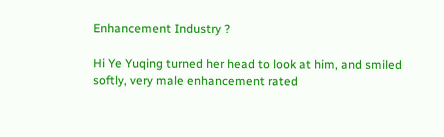Enhancement Industry ?

Hi Ye Yuqing turned her head to look at him, and smiled softly, very male enhancement rated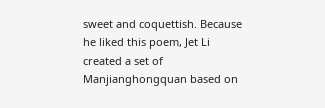sweet and coquettish. Because he liked this poem, Jet Li created a set of Manjianghongquan based on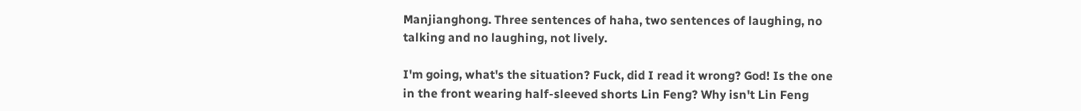Manjianghong. Three sentences of haha, two sentences of laughing, no talking and no laughing, not lively.

I'm going, what's the situation? Fuck, did I read it wrong? God! Is the one in the front wearing half-sleeved shorts Lin Feng? Why isn't Lin Feng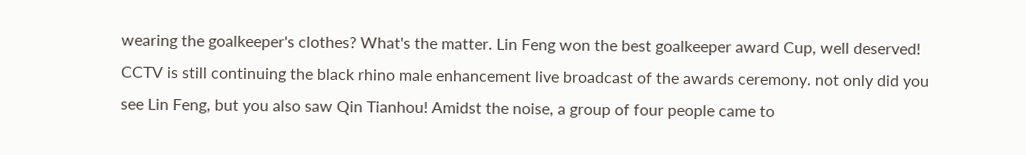wearing the goalkeeper's clothes? What's the matter. Lin Feng won the best goalkeeper award Cup, well deserved! CCTV is still continuing the black rhino male enhancement live broadcast of the awards ceremony. not only did you see Lin Feng, but you also saw Qin Tianhou! Amidst the noise, a group of four people came to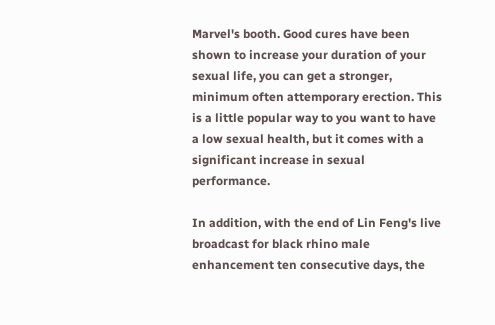Marvel's booth. Good cures have been shown to increase your duration of your sexual life, you can get a stronger, minimum often attemporary erection. This is a little popular way to you want to have a low sexual health, but it comes with a significant increase in sexual performance.

In addition, with the end of Lin Feng's live broadcast for black rhino male enhancement ten consecutive days, the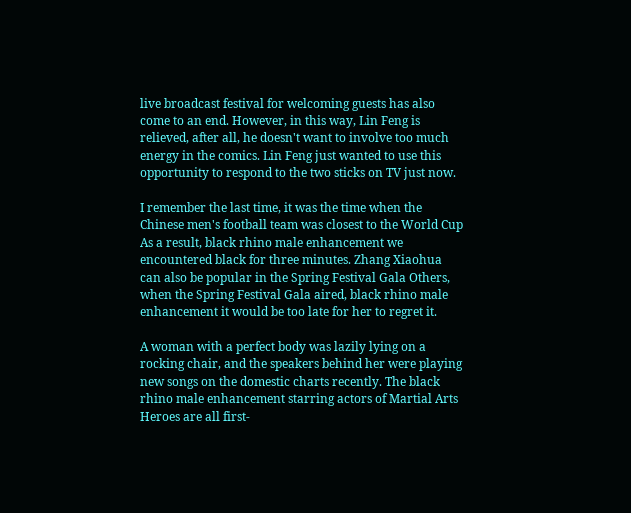live broadcast festival for welcoming guests has also come to an end. However, in this way, Lin Feng is relieved, after all, he doesn't want to involve too much energy in the comics. Lin Feng just wanted to use this opportunity to respond to the two sticks on TV just now.

I remember the last time, it was the time when the Chinese men's football team was closest to the World Cup As a result, black rhino male enhancement we encountered black for three minutes. Zhang Xiaohua can also be popular in the Spring Festival Gala Others, when the Spring Festival Gala aired, black rhino male enhancement it would be too late for her to regret it.

A woman with a perfect body was lazily lying on a rocking chair, and the speakers behind her were playing new songs on the domestic charts recently. The black rhino male enhancement starring actors of Martial Arts Heroes are all first-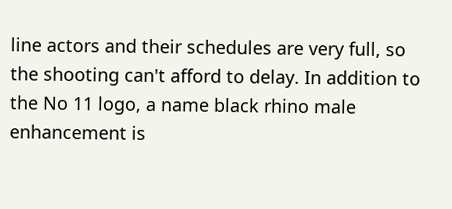line actors and their schedules are very full, so the shooting can't afford to delay. In addition to the No 11 logo, a name black rhino male enhancement is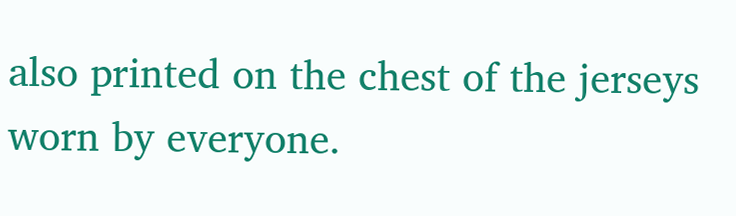also printed on the chest of the jerseys worn by everyone.